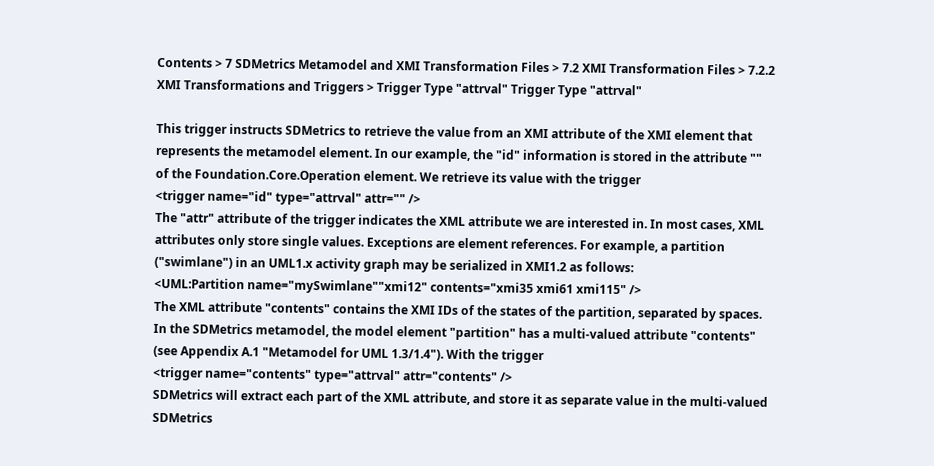Contents > 7 SDMetrics Metamodel and XMI Transformation Files > 7.2 XMI Transformation Files > 7.2.2 XMI Transformations and Triggers > Trigger Type "attrval" Trigger Type "attrval"

This trigger instructs SDMetrics to retrieve the value from an XMI attribute of the XMI element that represents the metamodel element. In our example, the "id" information is stored in the attribute "" of the Foundation.Core.Operation element. We retrieve its value with the trigger
<trigger name="id" type="attrval" attr="" />
The "attr" attribute of the trigger indicates the XML attribute we are interested in. In most cases, XML attributes only store single values. Exceptions are element references. For example, a partition ("swimlane") in an UML1.x activity graph may be serialized in XMI1.2 as follows:
<UML:Partition name="mySwimlane""xmi12" contents="xmi35 xmi61 xmi115" />
The XML attribute "contents" contains the XMI IDs of the states of the partition, separated by spaces. In the SDMetrics metamodel, the model element "partition" has a multi-valued attribute "contents" (see Appendix A.1 "Metamodel for UML 1.3/1.4"). With the trigger
<trigger name="contents" type="attrval" attr="contents" />
SDMetrics will extract each part of the XML attribute, and store it as separate value in the multi-valued SDMetrics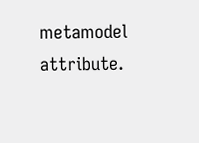metamodel attribute.